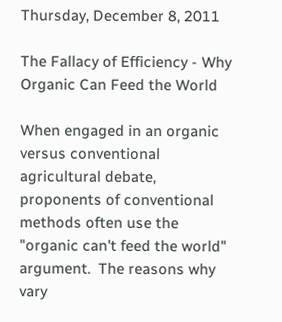Thursday, December 8, 2011

The Fallacy of Efficiency - Why Organic Can Feed the World

When engaged in an organic versus conventional agricultural debate, proponents of conventional methods often use the "organic can't feed the world" argument.  The reasons why vary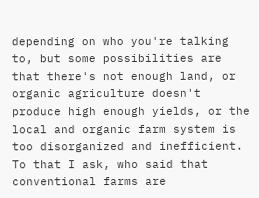depending on who you're talking to, but some possibilities are that there's not enough land, or organic agriculture doesn't produce high enough yields, or the local and organic farm system is too disorganized and inefficient.  To that I ask, who said that conventional farms are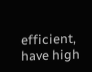efficient, have high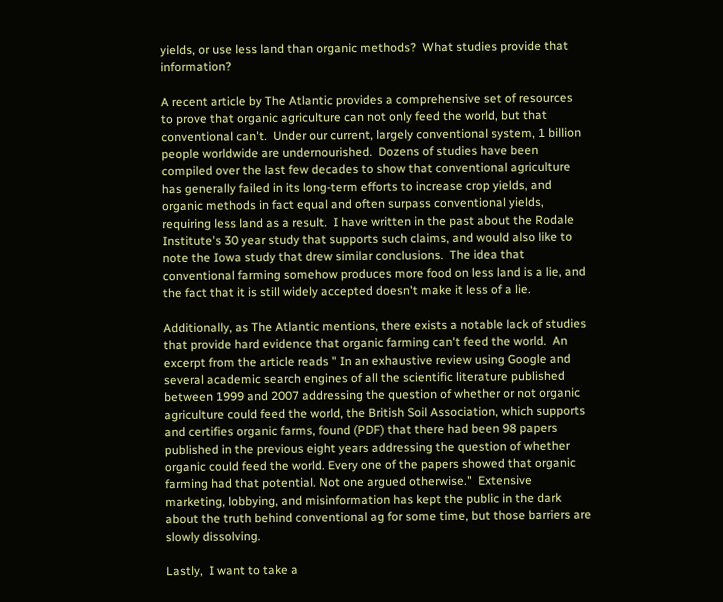yields, or use less land than organic methods?  What studies provide that information?

A recent article by The Atlantic provides a comprehensive set of resources to prove that organic agriculture can not only feed the world, but that conventional can't.  Under our current, largely conventional system, 1 billion people worldwide are undernourished.  Dozens of studies have been compiled over the last few decades to show that conventional agriculture has generally failed in its long-term efforts to increase crop yields, and organic methods in fact equal and often surpass conventional yields, requiring less land as a result.  I have written in the past about the Rodale Institute's 30 year study that supports such claims, and would also like to note the Iowa study that drew similar conclusions.  The idea that conventional farming somehow produces more food on less land is a lie, and the fact that it is still widely accepted doesn't make it less of a lie.

Additionally, as The Atlantic mentions, there exists a notable lack of studies that provide hard evidence that organic farming can't feed the world.  An excerpt from the article reads " In an exhaustive review using Google and several academic search engines of all the scientific literature published between 1999 and 2007 addressing the question of whether or not organic agriculture could feed the world, the British Soil Association, which supports and certifies organic farms, found (PDF) that there had been 98 papers published in the previous eight years addressing the question of whether organic could feed the world. Every one of the papers showed that organic farming had that potential. Not one argued otherwise."  Extensive marketing, lobbying, and misinformation has kept the public in the dark about the truth behind conventional ag for some time, but those barriers are slowly dissolving.

Lastly,  I want to take a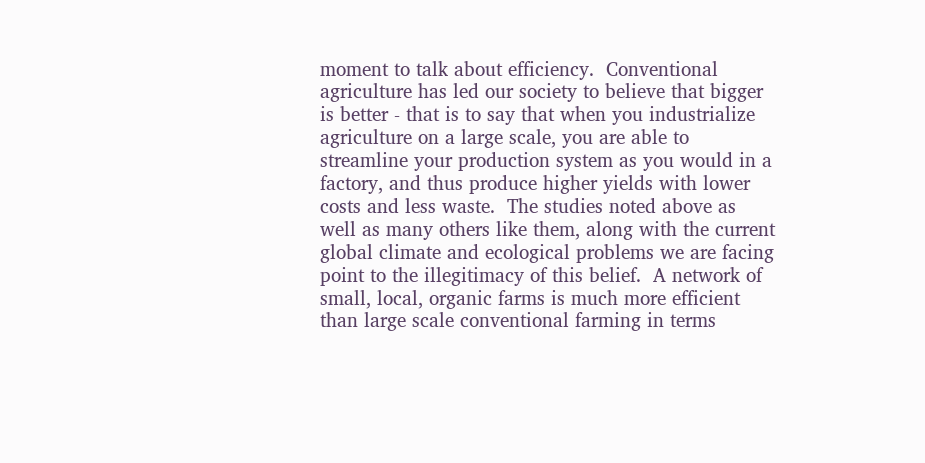moment to talk about efficiency.  Conventional agriculture has led our society to believe that bigger is better - that is to say that when you industrialize agriculture on a large scale, you are able to streamline your production system as you would in a factory, and thus produce higher yields with lower costs and less waste.  The studies noted above as well as many others like them, along with the current global climate and ecological problems we are facing point to the illegitimacy of this belief.  A network of small, local, organic farms is much more efficient than large scale conventional farming in terms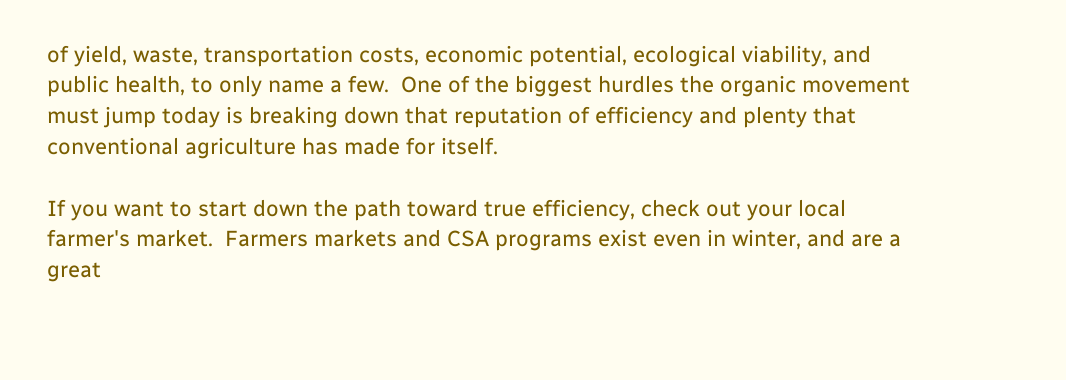of yield, waste, transportation costs, economic potential, ecological viability, and public health, to only name a few.  One of the biggest hurdles the organic movement must jump today is breaking down that reputation of efficiency and plenty that conventional agriculture has made for itself.

If you want to start down the path toward true efficiency, check out your local farmer's market.  Farmers markets and CSA programs exist even in winter, and are a great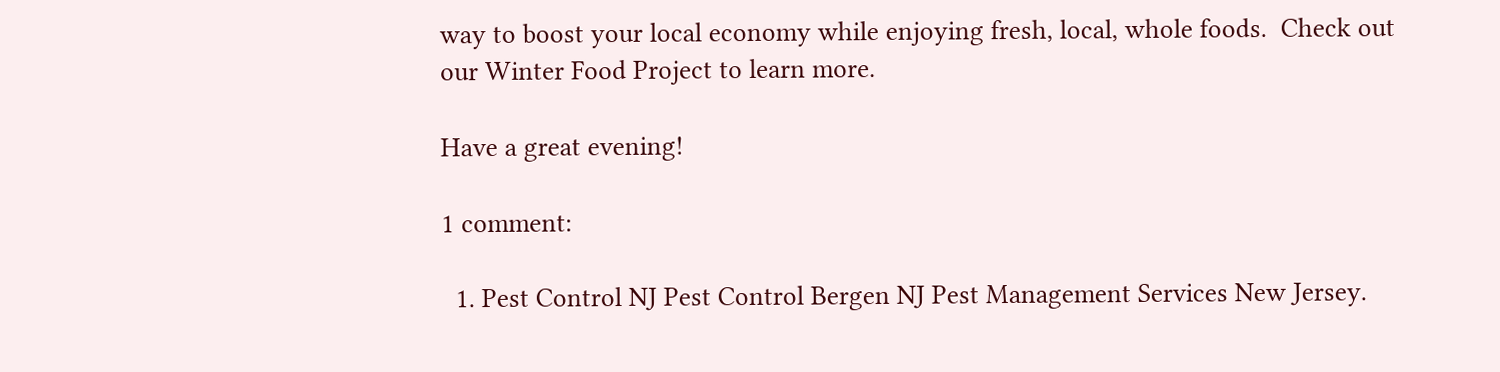way to boost your local economy while enjoying fresh, local, whole foods.  Check out our Winter Food Project to learn more.

Have a great evening!

1 comment:

  1. Pest Control NJ Pest Control Bergen NJ Pest Management Services New Jersey.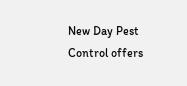New Day Pest Control offers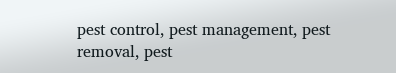pest control, pest management, pest removal, pest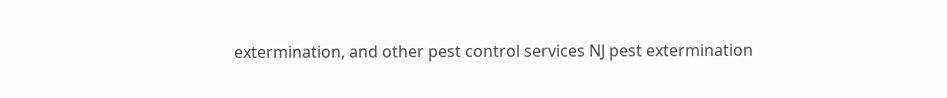extermination, and other pest control services NJ pest extermination